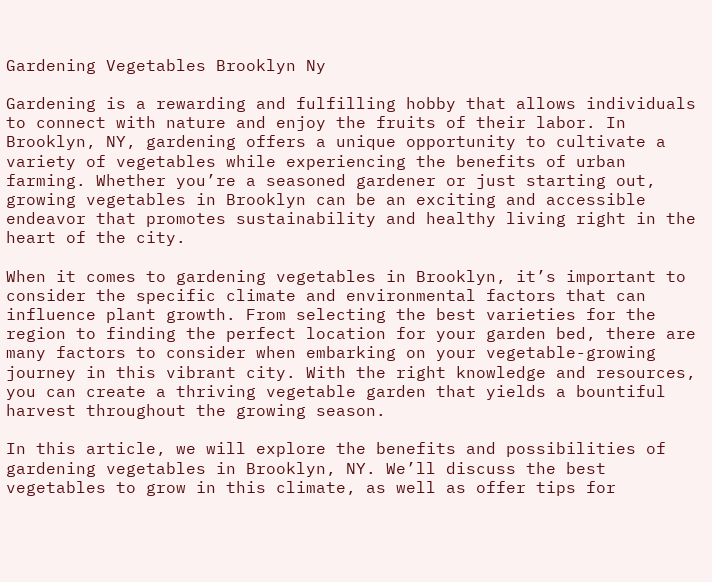Gardening Vegetables Brooklyn Ny

Gardening is a rewarding and fulfilling hobby that allows individuals to connect with nature and enjoy the fruits of their labor. In Brooklyn, NY, gardening offers a unique opportunity to cultivate a variety of vegetables while experiencing the benefits of urban farming. Whether you’re a seasoned gardener or just starting out, growing vegetables in Brooklyn can be an exciting and accessible endeavor that promotes sustainability and healthy living right in the heart of the city.

When it comes to gardening vegetables in Brooklyn, it’s important to consider the specific climate and environmental factors that can influence plant growth. From selecting the best varieties for the region to finding the perfect location for your garden bed, there are many factors to consider when embarking on your vegetable-growing journey in this vibrant city. With the right knowledge and resources, you can create a thriving vegetable garden that yields a bountiful harvest throughout the growing season.

In this article, we will explore the benefits and possibilities of gardening vegetables in Brooklyn, NY. We’ll discuss the best vegetables to grow in this climate, as well as offer tips for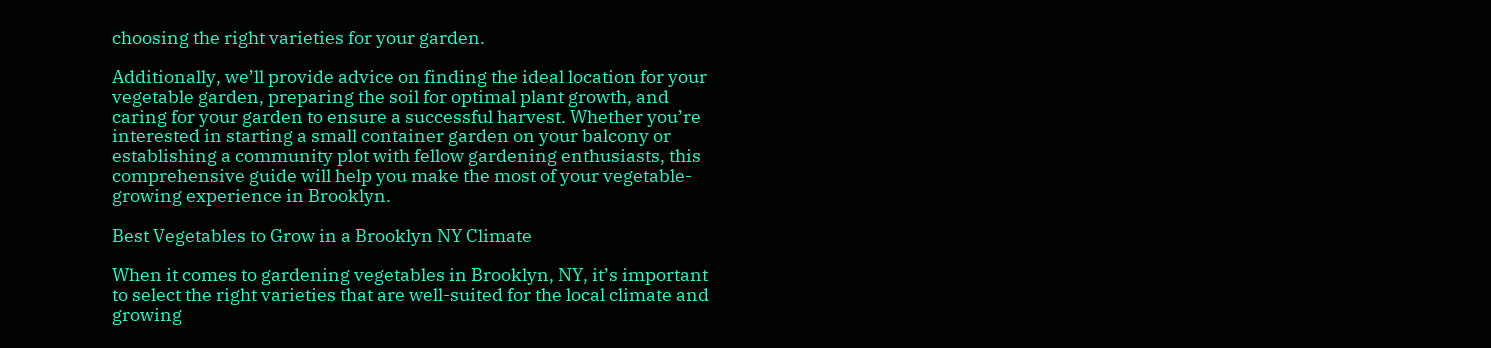choosing the right varieties for your garden.

Additionally, we’ll provide advice on finding the ideal location for your vegetable garden, preparing the soil for optimal plant growth, and caring for your garden to ensure a successful harvest. Whether you’re interested in starting a small container garden on your balcony or establishing a community plot with fellow gardening enthusiasts, this comprehensive guide will help you make the most of your vegetable-growing experience in Brooklyn.

Best Vegetables to Grow in a Brooklyn NY Climate

When it comes to gardening vegetables in Brooklyn, NY, it’s important to select the right varieties that are well-suited for the local climate and growing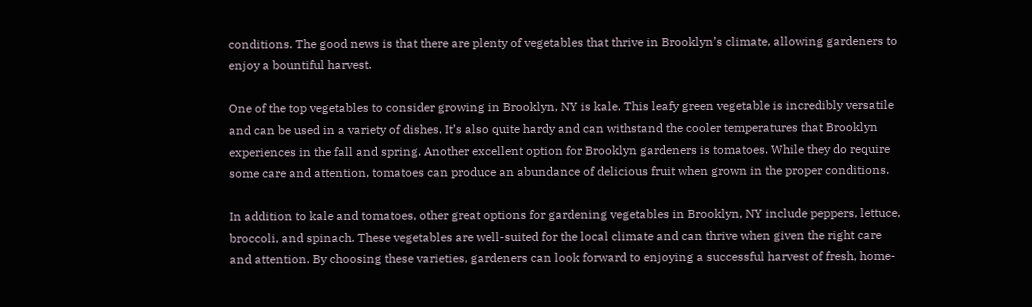conditions. The good news is that there are plenty of vegetables that thrive in Brooklyn’s climate, allowing gardeners to enjoy a bountiful harvest.

One of the top vegetables to consider growing in Brooklyn, NY is kale. This leafy green vegetable is incredibly versatile and can be used in a variety of dishes. It’s also quite hardy and can withstand the cooler temperatures that Brooklyn experiences in the fall and spring. Another excellent option for Brooklyn gardeners is tomatoes. While they do require some care and attention, tomatoes can produce an abundance of delicious fruit when grown in the proper conditions.

In addition to kale and tomatoes, other great options for gardening vegetables in Brooklyn, NY include peppers, lettuce, broccoli, and spinach. These vegetables are well-suited for the local climate and can thrive when given the right care and attention. By choosing these varieties, gardeners can look forward to enjoying a successful harvest of fresh, home-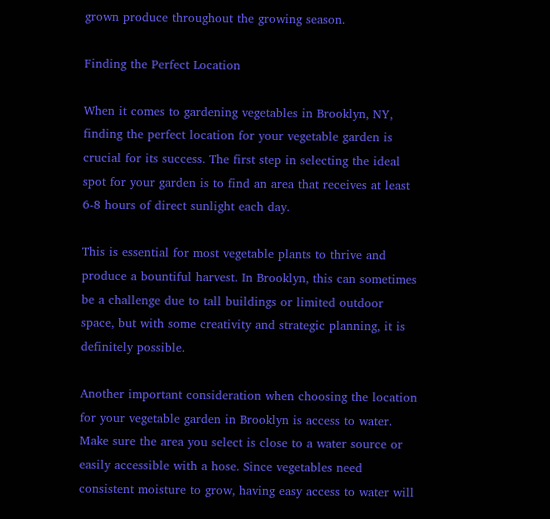grown produce throughout the growing season.

Finding the Perfect Location

When it comes to gardening vegetables in Brooklyn, NY, finding the perfect location for your vegetable garden is crucial for its success. The first step in selecting the ideal spot for your garden is to find an area that receives at least 6-8 hours of direct sunlight each day.

This is essential for most vegetable plants to thrive and produce a bountiful harvest. In Brooklyn, this can sometimes be a challenge due to tall buildings or limited outdoor space, but with some creativity and strategic planning, it is definitely possible.

Another important consideration when choosing the location for your vegetable garden in Brooklyn is access to water. Make sure the area you select is close to a water source or easily accessible with a hose. Since vegetables need consistent moisture to grow, having easy access to water will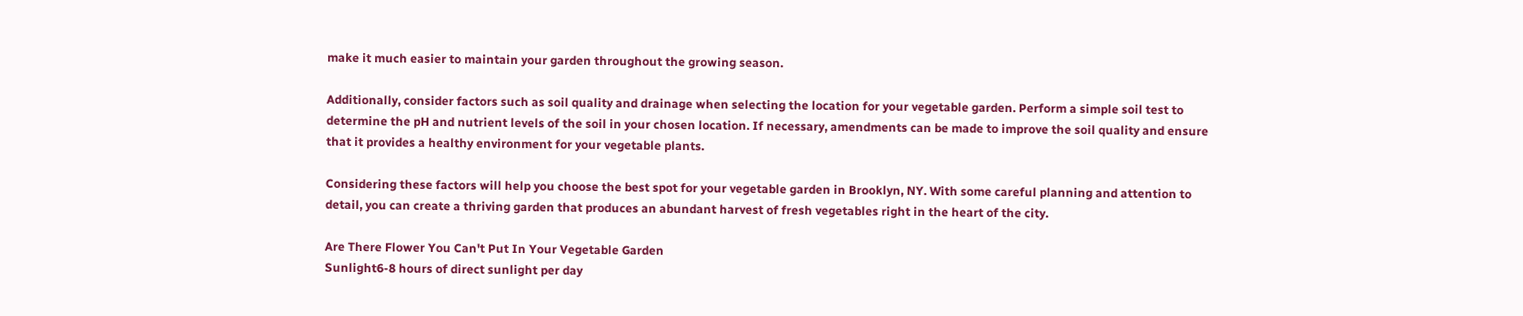make it much easier to maintain your garden throughout the growing season.

Additionally, consider factors such as soil quality and drainage when selecting the location for your vegetable garden. Perform a simple soil test to determine the pH and nutrient levels of the soil in your chosen location. If necessary, amendments can be made to improve the soil quality and ensure that it provides a healthy environment for your vegetable plants.

Considering these factors will help you choose the best spot for your vegetable garden in Brooklyn, NY. With some careful planning and attention to detail, you can create a thriving garden that produces an abundant harvest of fresh vegetables right in the heart of the city.

Are There Flower You Can't Put In Your Vegetable Garden
Sunlight6-8 hours of direct sunlight per day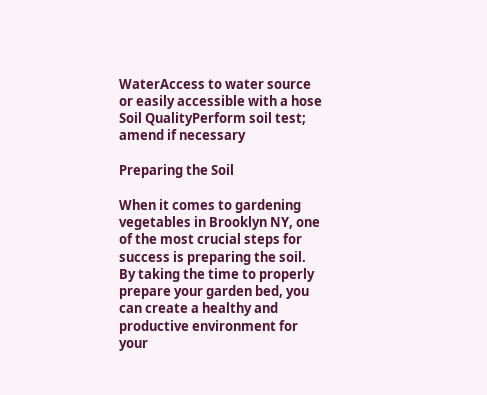WaterAccess to water source or easily accessible with a hose
Soil QualityPerform soil test; amend if necessary

Preparing the Soil

When it comes to gardening vegetables in Brooklyn NY, one of the most crucial steps for success is preparing the soil. By taking the time to properly prepare your garden bed, you can create a healthy and productive environment for your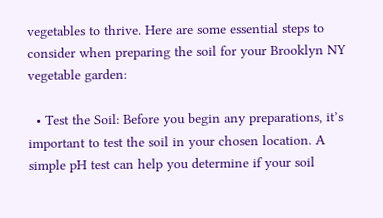vegetables to thrive. Here are some essential steps to consider when preparing the soil for your Brooklyn NY vegetable garden:

  • Test the Soil: Before you begin any preparations, it’s important to test the soil in your chosen location. A simple pH test can help you determine if your soil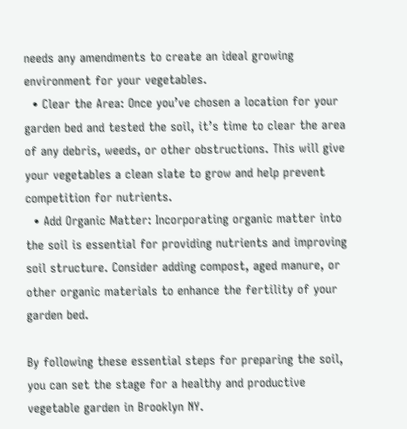needs any amendments to create an ideal growing environment for your vegetables.
  • Clear the Area: Once you’ve chosen a location for your garden bed and tested the soil, it’s time to clear the area of any debris, weeds, or other obstructions. This will give your vegetables a clean slate to grow and help prevent competition for nutrients.
  • Add Organic Matter: Incorporating organic matter into the soil is essential for providing nutrients and improving soil structure. Consider adding compost, aged manure, or other organic materials to enhance the fertility of your garden bed.

By following these essential steps for preparing the soil, you can set the stage for a healthy and productive vegetable garden in Brooklyn NY.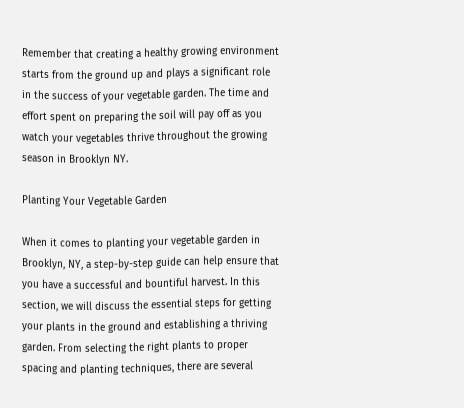Remember that creating a healthy growing environment starts from the ground up and plays a significant role in the success of your vegetable garden. The time and effort spent on preparing the soil will pay off as you watch your vegetables thrive throughout the growing season in Brooklyn NY.

Planting Your Vegetable Garden

When it comes to planting your vegetable garden in Brooklyn, NY, a step-by-step guide can help ensure that you have a successful and bountiful harvest. In this section, we will discuss the essential steps for getting your plants in the ground and establishing a thriving garden. From selecting the right plants to proper spacing and planting techniques, there are several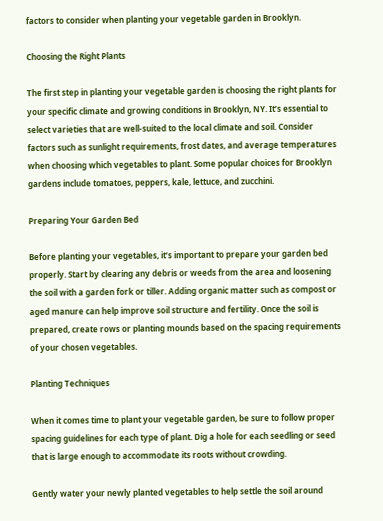factors to consider when planting your vegetable garden in Brooklyn.

Choosing the Right Plants

The first step in planting your vegetable garden is choosing the right plants for your specific climate and growing conditions in Brooklyn, NY. It’s essential to select varieties that are well-suited to the local climate and soil. Consider factors such as sunlight requirements, frost dates, and average temperatures when choosing which vegetables to plant. Some popular choices for Brooklyn gardens include tomatoes, peppers, kale, lettuce, and zucchini.

Preparing Your Garden Bed

Before planting your vegetables, it’s important to prepare your garden bed properly. Start by clearing any debris or weeds from the area and loosening the soil with a garden fork or tiller. Adding organic matter such as compost or aged manure can help improve soil structure and fertility. Once the soil is prepared, create rows or planting mounds based on the spacing requirements of your chosen vegetables.

Planting Techniques

When it comes time to plant your vegetable garden, be sure to follow proper spacing guidelines for each type of plant. Dig a hole for each seedling or seed that is large enough to accommodate its roots without crowding.

Gently water your newly planted vegetables to help settle the soil around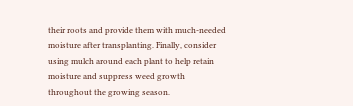their roots and provide them with much-needed moisture after transplanting. Finally, consider using mulch around each plant to help retain moisture and suppress weed growth throughout the growing season.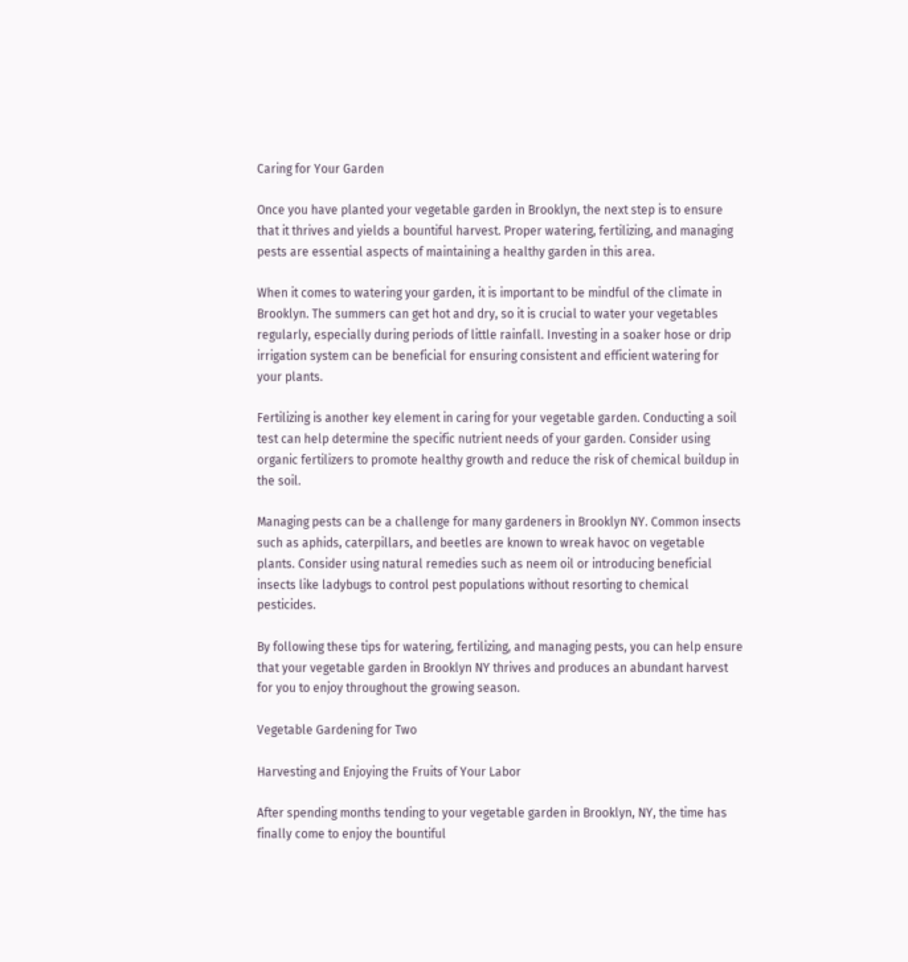Caring for Your Garden

Once you have planted your vegetable garden in Brooklyn, the next step is to ensure that it thrives and yields a bountiful harvest. Proper watering, fertilizing, and managing pests are essential aspects of maintaining a healthy garden in this area.

When it comes to watering your garden, it is important to be mindful of the climate in Brooklyn. The summers can get hot and dry, so it is crucial to water your vegetables regularly, especially during periods of little rainfall. Investing in a soaker hose or drip irrigation system can be beneficial for ensuring consistent and efficient watering for your plants.

Fertilizing is another key element in caring for your vegetable garden. Conducting a soil test can help determine the specific nutrient needs of your garden. Consider using organic fertilizers to promote healthy growth and reduce the risk of chemical buildup in the soil.

Managing pests can be a challenge for many gardeners in Brooklyn NY. Common insects such as aphids, caterpillars, and beetles are known to wreak havoc on vegetable plants. Consider using natural remedies such as neem oil or introducing beneficial insects like ladybugs to control pest populations without resorting to chemical pesticides.

By following these tips for watering, fertilizing, and managing pests, you can help ensure that your vegetable garden in Brooklyn NY thrives and produces an abundant harvest for you to enjoy throughout the growing season.

Vegetable Gardening for Two

Harvesting and Enjoying the Fruits of Your Labor

After spending months tending to your vegetable garden in Brooklyn, NY, the time has finally come to enjoy the bountiful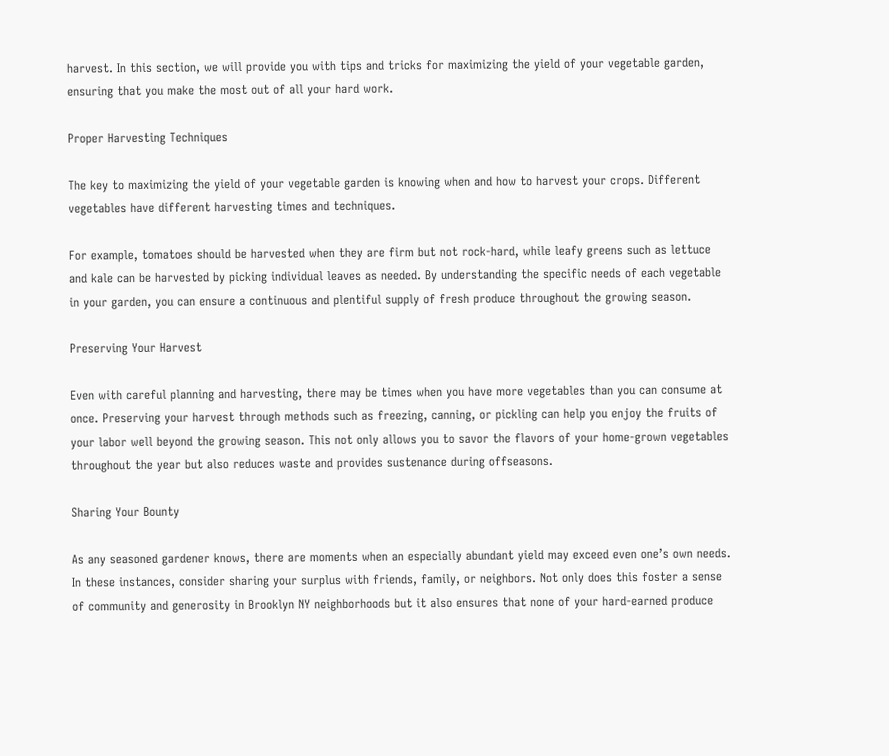harvest. In this section, we will provide you with tips and tricks for maximizing the yield of your vegetable garden, ensuring that you make the most out of all your hard work.

Proper Harvesting Techniques

The key to maximizing the yield of your vegetable garden is knowing when and how to harvest your crops. Different vegetables have different harvesting times and techniques.

For example, tomatoes should be harvested when they are firm but not rock-hard, while leafy greens such as lettuce and kale can be harvested by picking individual leaves as needed. By understanding the specific needs of each vegetable in your garden, you can ensure a continuous and plentiful supply of fresh produce throughout the growing season.

Preserving Your Harvest

Even with careful planning and harvesting, there may be times when you have more vegetables than you can consume at once. Preserving your harvest through methods such as freezing, canning, or pickling can help you enjoy the fruits of your labor well beyond the growing season. This not only allows you to savor the flavors of your home-grown vegetables throughout the year but also reduces waste and provides sustenance during offseasons.

Sharing Your Bounty

As any seasoned gardener knows, there are moments when an especially abundant yield may exceed even one’s own needs. In these instances, consider sharing your surplus with friends, family, or neighbors. Not only does this foster a sense of community and generosity in Brooklyn NY neighborhoods but it also ensures that none of your hard-earned produce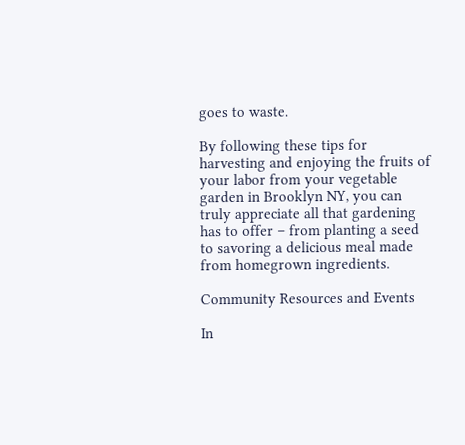goes to waste.

By following these tips for harvesting and enjoying the fruits of your labor from your vegetable garden in Brooklyn NY, you can truly appreciate all that gardening has to offer – from planting a seed to savoring a delicious meal made from homegrown ingredients.

Community Resources and Events

In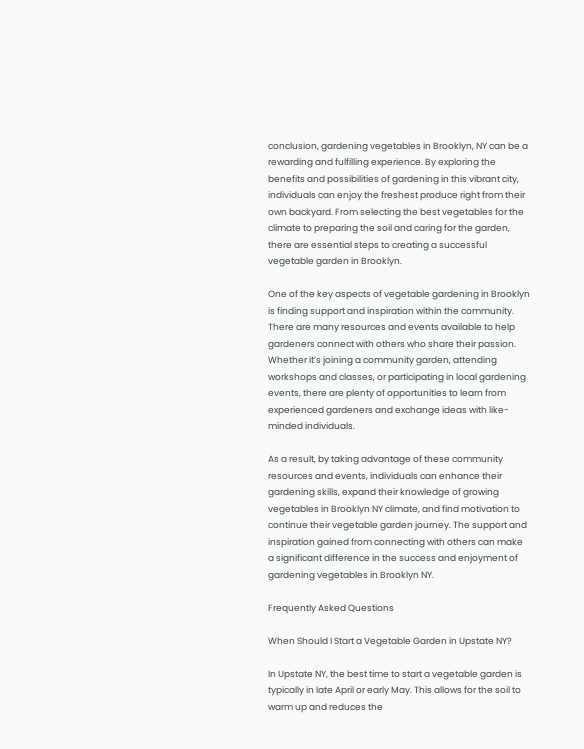conclusion, gardening vegetables in Brooklyn, NY can be a rewarding and fulfilling experience. By exploring the benefits and possibilities of gardening in this vibrant city, individuals can enjoy the freshest produce right from their own backyard. From selecting the best vegetables for the climate to preparing the soil and caring for the garden, there are essential steps to creating a successful vegetable garden in Brooklyn.

One of the key aspects of vegetable gardening in Brooklyn is finding support and inspiration within the community. There are many resources and events available to help gardeners connect with others who share their passion. Whether it’s joining a community garden, attending workshops and classes, or participating in local gardening events, there are plenty of opportunities to learn from experienced gardeners and exchange ideas with like-minded individuals.

As a result, by taking advantage of these community resources and events, individuals can enhance their gardening skills, expand their knowledge of growing vegetables in Brooklyn NY climate, and find motivation to continue their vegetable garden journey. The support and inspiration gained from connecting with others can make a significant difference in the success and enjoyment of gardening vegetables in Brooklyn NY.

Frequently Asked Questions

When Should I Start a Vegetable Garden in Upstate NY?

In Upstate NY, the best time to start a vegetable garden is typically in late April or early May. This allows for the soil to warm up and reduces the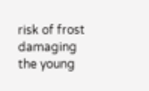risk of frost damaging the young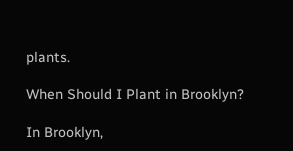plants.

When Should I Plant in Brooklyn?

In Brooklyn,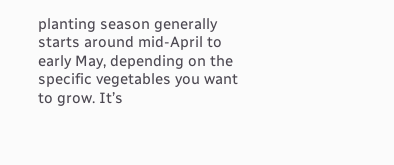planting season generally starts around mid-April to early May, depending on the specific vegetables you want to grow. It’s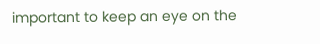important to keep an eye on the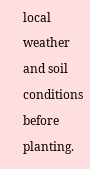local weather and soil conditions before planting.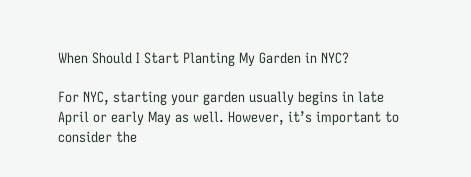When Should I Start Planting My Garden in NYC?

For NYC, starting your garden usually begins in late April or early May as well. However, it’s important to consider the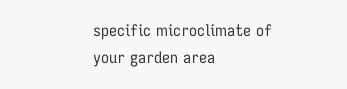specific microclimate of your garden area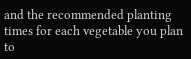and the recommended planting times for each vegetable you plan to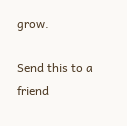grow.

Send this to a friend